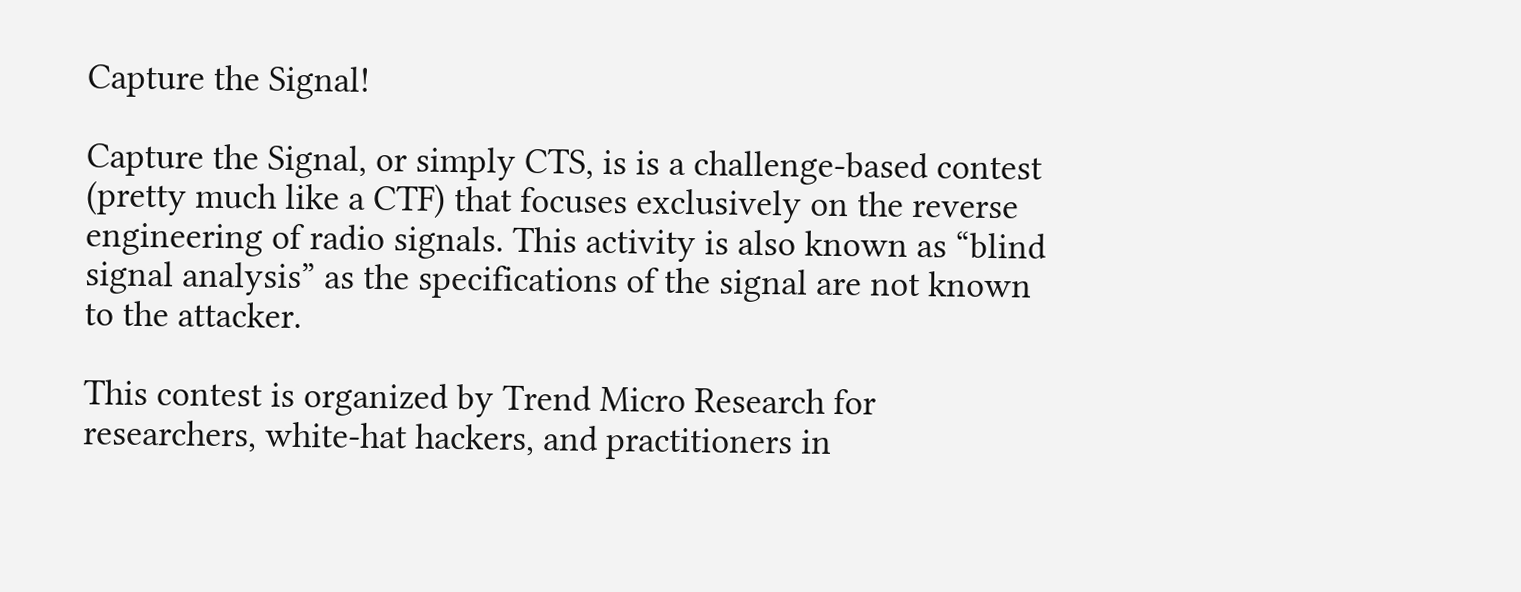Capture the Signal!

Capture the Signal, or simply CTS, is is a challenge-based contest (pretty much like a CTF) that focuses exclusively on the reverse engineering of radio signals. This activity is also known as “blind signal analysis” as the specifications of the signal are not known to the attacker.

This contest is organized by Trend Micro Research for researchers, white-hat hackers, and practitioners in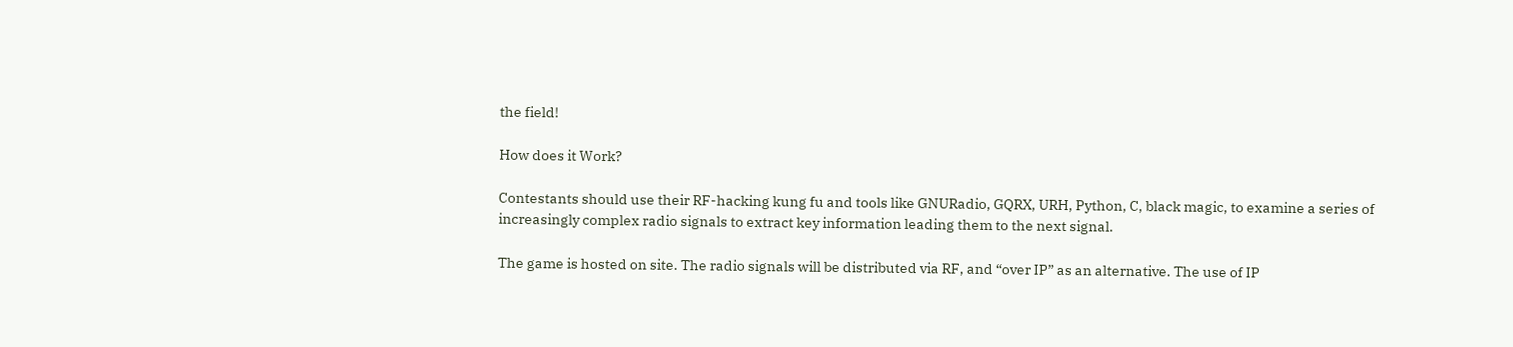the field!

How does it Work?

Contestants should use their RF-hacking kung fu and tools like GNURadio, GQRX, URH, Python, C, black magic, to examine a series of increasingly complex radio signals to extract key information leading them to the next signal.

The game is hosted on site. The radio signals will be distributed via RF, and “over IP” as an alternative. The use of IP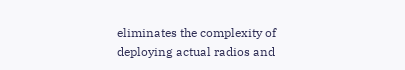eliminates the complexity of deploying actual radios and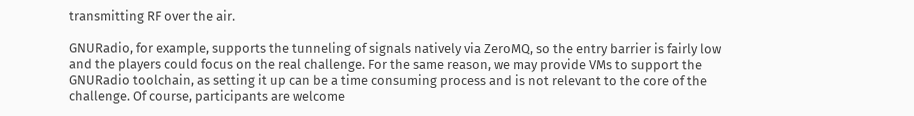transmitting RF over the air.

GNURadio, for example, supports the tunneling of signals natively via ZeroMQ, so the entry barrier is fairly low and the players could focus on the real challenge. For the same reason, we may provide VMs to support the GNURadio toolchain, as setting it up can be a time consuming process and is not relevant to the core of the challenge. Of course, participants are welcome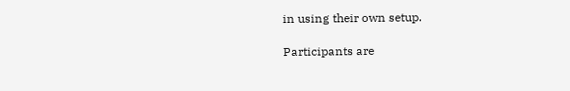in using their own setup.

Participants are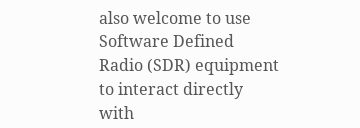also welcome to use Software Defined Radio (SDR) equipment to interact directly with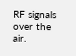RF signals over the air.